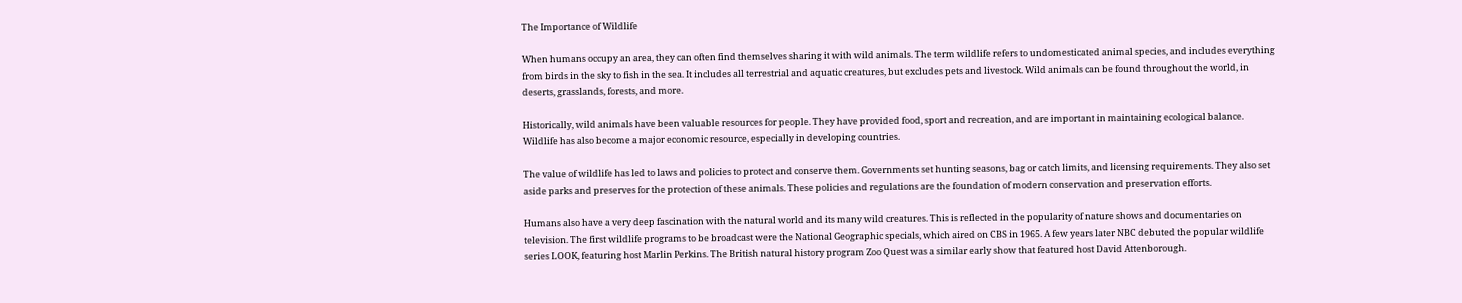The Importance of Wildlife

When humans occupy an area, they can often find themselves sharing it with wild animals. The term wildlife refers to undomesticated animal species, and includes everything from birds in the sky to fish in the sea. It includes all terrestrial and aquatic creatures, but excludes pets and livestock. Wild animals can be found throughout the world, in deserts, grasslands, forests, and more.

Historically, wild animals have been valuable resources for people. They have provided food, sport and recreation, and are important in maintaining ecological balance. Wildlife has also become a major economic resource, especially in developing countries.

The value of wildlife has led to laws and policies to protect and conserve them. Governments set hunting seasons, bag or catch limits, and licensing requirements. They also set aside parks and preserves for the protection of these animals. These policies and regulations are the foundation of modern conservation and preservation efforts.

Humans also have a very deep fascination with the natural world and its many wild creatures. This is reflected in the popularity of nature shows and documentaries on television. The first wildlife programs to be broadcast were the National Geographic specials, which aired on CBS in 1965. A few years later NBC debuted the popular wildlife series LOOK, featuring host Marlin Perkins. The British natural history program Zoo Quest was a similar early show that featured host David Attenborough.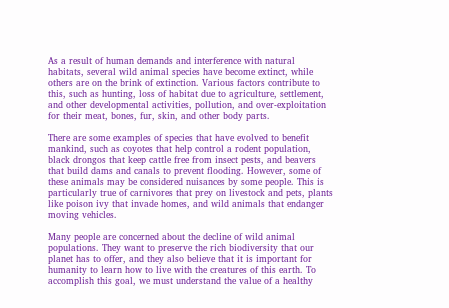As a result of human demands and interference with natural habitats, several wild animal species have become extinct, while others are on the brink of extinction. Various factors contribute to this, such as hunting, loss of habitat due to agriculture, settlement, and other developmental activities, pollution, and over-exploitation for their meat, bones, fur, skin, and other body parts.

There are some examples of species that have evolved to benefit mankind, such as coyotes that help control a rodent population, black drongos that keep cattle free from insect pests, and beavers that build dams and canals to prevent flooding. However, some of these animals may be considered nuisances by some people. This is particularly true of carnivores that prey on livestock and pets, plants like poison ivy that invade homes, and wild animals that endanger moving vehicles.

Many people are concerned about the decline of wild animal populations. They want to preserve the rich biodiversity that our planet has to offer, and they also believe that it is important for humanity to learn how to live with the creatures of this earth. To accomplish this goal, we must understand the value of a healthy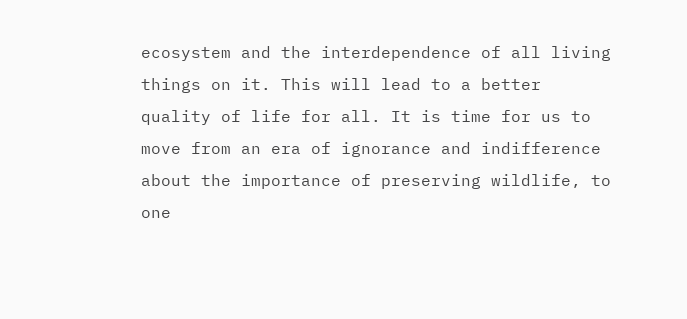ecosystem and the interdependence of all living things on it. This will lead to a better quality of life for all. It is time for us to move from an era of ignorance and indifference about the importance of preserving wildlife, to one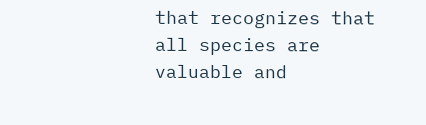that recognizes that all species are valuable and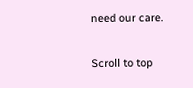need our care.

Scroll to top